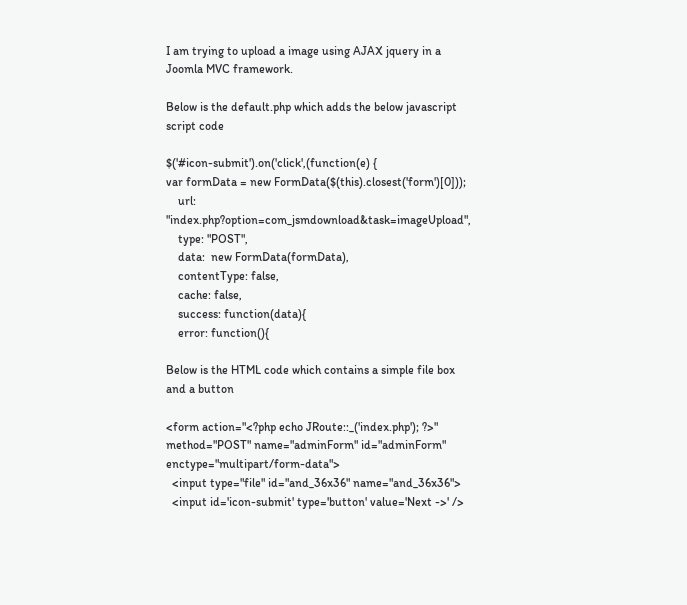I am trying to upload a image using AJAX jquery in a Joomla MVC framework.

Below is the default.php which adds the below javascript script code

$('#icon-submit').on('click',(function(e) {
var formData = new FormData($(this).closest('form')[0]));
    url: "index.php?option=com_jsmdownload&task=imageUpload",
    type: "POST",
    data:  new FormData(formData),
    contentType: false,
    cache: false,
    success: function(data){
    error: function(){

Below is the HTML code which contains a simple file box and a button

<form action="<?php echo JRoute::_('index.php'); ?>" method="POST" name="adminForm" id="adminForm" enctype="multipart/form-data">
  <input type="file" id="and_36x36" name="and_36x36">
  <input id='icon-submit' type='button' value='Next ->' />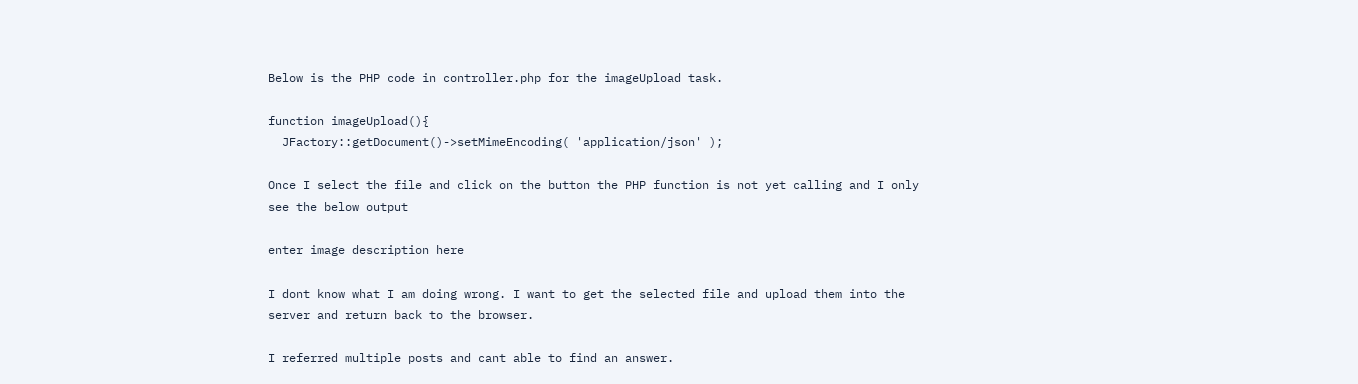Below is the PHP code in controller.php for the imageUpload task.

function imageUpload(){
  JFactory::getDocument()->setMimeEncoding( 'application/json' );

Once I select the file and click on the button the PHP function is not yet calling and I only see the below output

enter image description here

I dont know what I am doing wrong. I want to get the selected file and upload them into the server and return back to the browser.

I referred multiple posts and cant able to find an answer.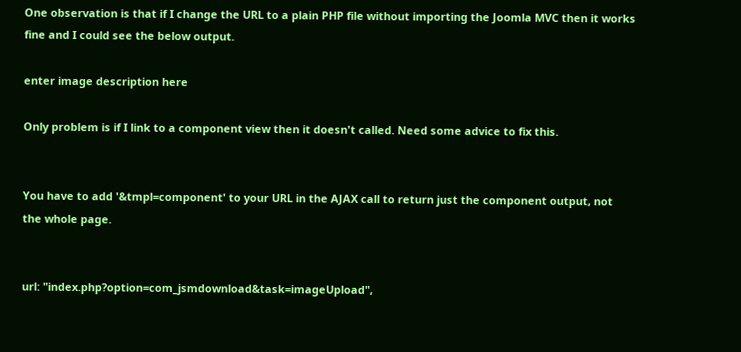One observation is that if I change the URL to a plain PHP file without importing the Joomla MVC then it works fine and I could see the below output.

enter image description here

Only problem is if I link to a component view then it doesn't called. Need some advice to fix this.


You have to add '&tmpl=component' to your URL in the AJAX call to return just the component output, not the whole page.


url: "index.php?option=com_jsmdownload&task=imageUpload",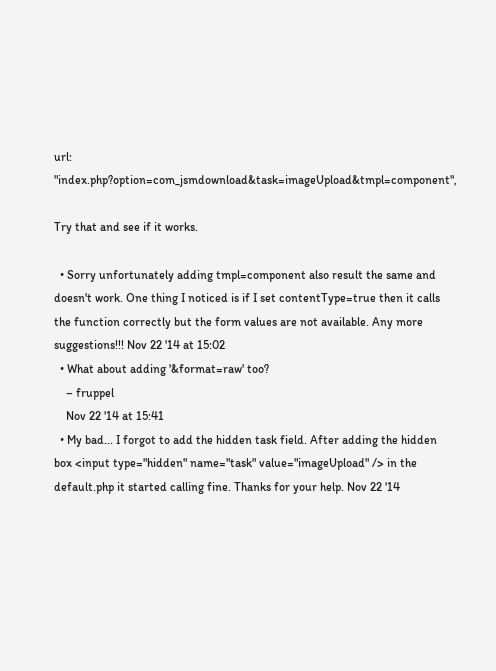url: "index.php?option=com_jsmdownload&task=imageUpload&tmpl=component",

Try that and see if it works.

  • Sorry unfortunately adding tmpl=component also result the same and doesn't work. One thing I noticed is if I set contentType=true then it calls the function correctly but the form values are not available. Any more suggestions!!! Nov 22 '14 at 15:02
  • What about adding '&format=raw' too?
    – fruppel
    Nov 22 '14 at 15:41
  • My bad... I forgot to add the hidden task field. After adding the hidden box <input type="hidden" name="task" value="imageUpload" /> in the default.php it started calling fine. Thanks for your help. Nov 22 '14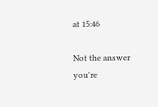at 15:46

Not the answer you're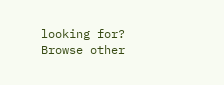looking for? Browse other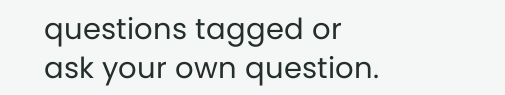questions tagged or ask your own question.